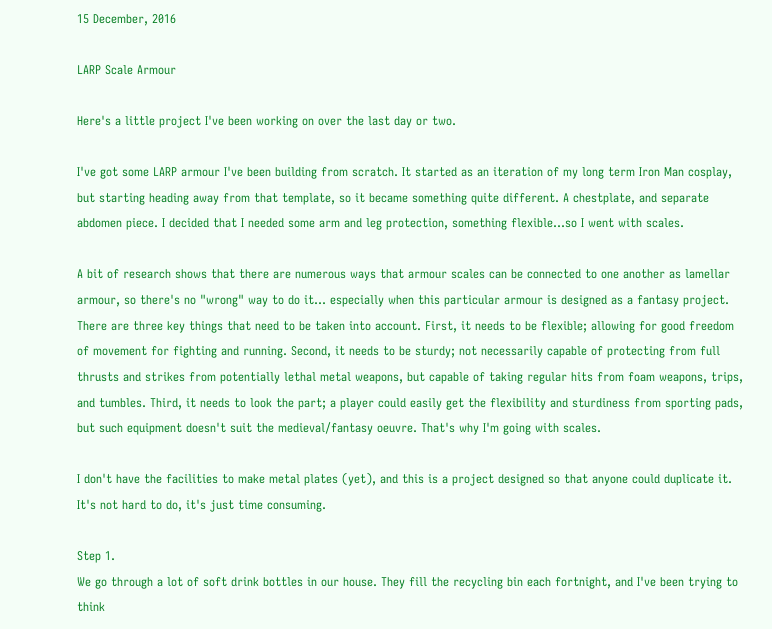15 December, 2016

LARP Scale Armour

Here's a little project I've been working on over the last day or two.

I've got some LARP armour I've been building from scratch. It started as an iteration of my long term Iron Man cosplay, but starting heading away from that template, so it became something quite different. A chestplate, and separate abdomen piece. I decided that I needed some arm and leg protection, something flexible...so I went with scales.

A bit of research shows that there are numerous ways that armour scales can be connected to one another as lamellar armour, so there's no "wrong" way to do it... especially when this particular armour is designed as a fantasy project. There are three key things that need to be taken into account. First, it needs to be flexible; allowing for good freedom of movement for fighting and running. Second, it needs to be sturdy; not necessarily capable of protecting from full thrusts and strikes from potentially lethal metal weapons, but capable of taking regular hits from foam weapons, trips, and tumbles. Third, it needs to look the part; a player could easily get the flexibility and sturdiness from sporting pads, but such equipment doesn't suit the medieval/fantasy oeuvre. That's why I'm going with scales.

I don't have the facilities to make metal plates (yet), and this is a project designed so that anyone could duplicate it. It's not hard to do, it's just time consuming.

Step 1.
We go through a lot of soft drink bottles in our house. They fill the recycling bin each fortnight, and I've been trying to think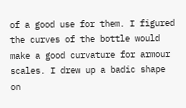of a good use for them. I figured the curves of the bottle would make a good curvature for armour scales. I drew up a badic shape on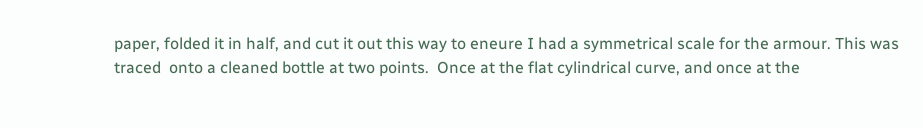paper, folded it in half, and cut it out this way to eneure I had a symmetrical scale for the armour. This was traced  onto a cleaned bottle at two points.  Once at the flat cylindrical curve, and once at the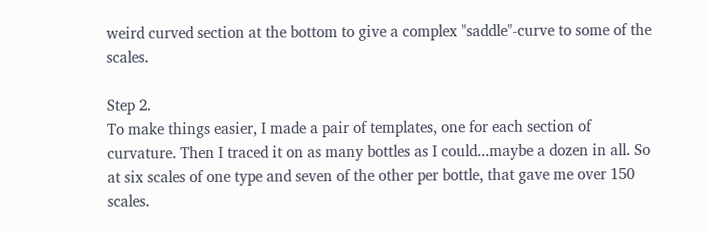weird curved section at the bottom to give a complex "saddle"-curve to some of the scales.

Step 2.
To make things easier, I made a pair of templates, one for each section of curvature. Then I traced it on as many bottles as I could...maybe a dozen in all. So at six scales of one type and seven of the other per bottle, that gave me over 150 scales.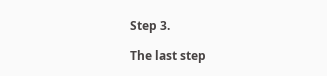Step 3.

The last step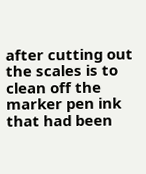after cutting out the scales is to clean off the marker pen ink that had been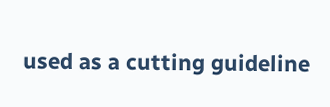used as a cutting guideline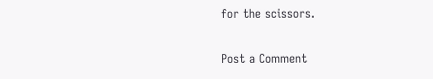for the scissors.

Post a Comment